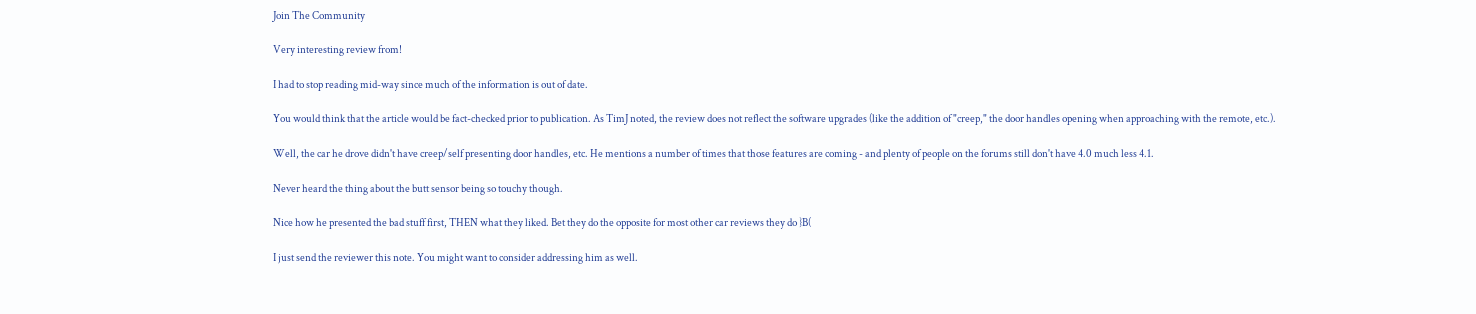Join The Community

Very interesting review from!

I had to stop reading mid-way since much of the information is out of date.

You would think that the article would be fact-checked prior to publication. As TimJ noted, the review does not reflect the software upgrades (like the addition of "creep," the door handles opening when approaching with the remote, etc.).

Well, the car he drove didn't have creep/self presenting door handles, etc. He mentions a number of times that those features are coming - and plenty of people on the forums still don't have 4.0 much less 4.1.

Never heard the thing about the butt sensor being so touchy though.

Nice how he presented the bad stuff first, THEN what they liked. Bet they do the opposite for most other car reviews they do }B(

I just send the reviewer this note. You might want to consider addressing him as well.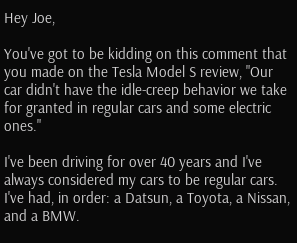Hey Joe,

You've got to be kidding on this comment that you made on the Tesla Model S review, "Our car didn't have the idle-creep behavior we take for granted in regular cars and some electric ones."

I've been driving for over 40 years and I've always considered my cars to be regular cars. I've had, in order: a Datsun, a Toyota, a Nissan, and a BMW.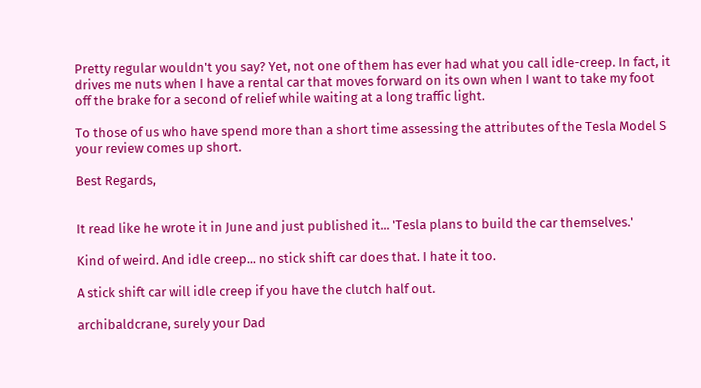Pretty regular wouldn't you say? Yet, not one of them has ever had what you call idle-creep. In fact, it drives me nuts when I have a rental car that moves forward on its own when I want to take my foot off the brake for a second of relief while waiting at a long traffic light.

To those of us who have spend more than a short time assessing the attributes of the Tesla Model S your review comes up short.

Best Regards,


It read like he wrote it in June and just published it... 'Tesla plans to build the car themselves.'

Kind of weird. And idle creep... no stick shift car does that. I hate it too.

A stick shift car will idle creep if you have the clutch half out.

archibaldcrane, surely your Dad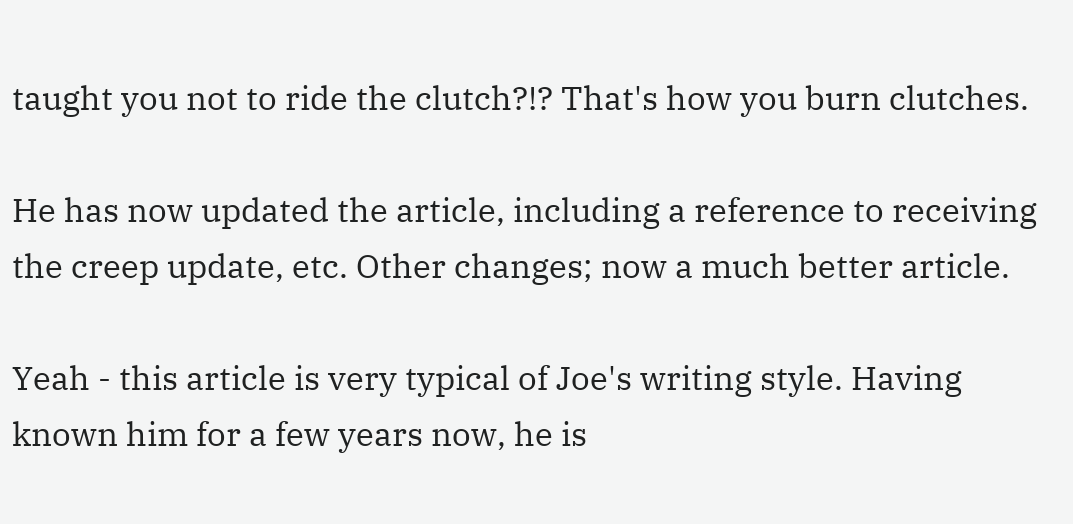taught you not to ride the clutch?!? That's how you burn clutches.

He has now updated the article, including a reference to receiving the creep update, etc. Other changes; now a much better article.

Yeah - this article is very typical of Joe's writing style. Having known him for a few years now, he is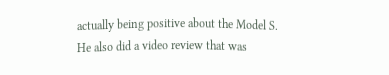actually being positive about the Model S. He also did a video review that was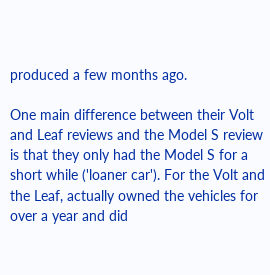produced a few months ago.

One main difference between their Volt and Leaf reviews and the Model S review is that they only had the Model S for a short while ('loaner car'). For the Volt and the Leaf, actually owned the vehicles for over a year and did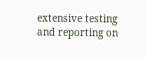extensive testing and reporting on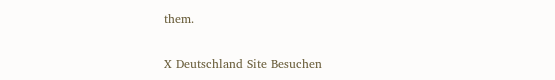them.

X Deutschland Site Besuchen